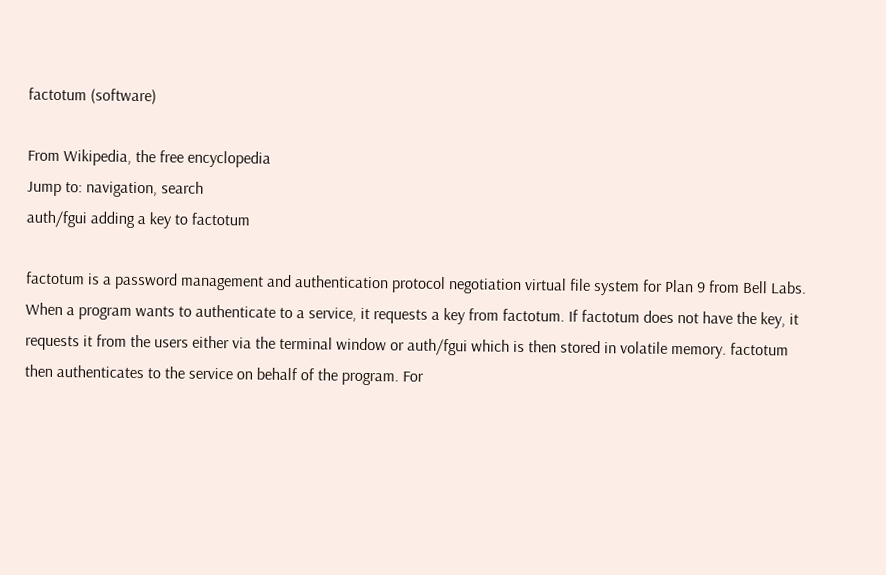factotum (software)

From Wikipedia, the free encyclopedia
Jump to: navigation, search
auth/fgui adding a key to factotum

factotum is a password management and authentication protocol negotiation virtual file system for Plan 9 from Bell Labs. When a program wants to authenticate to a service, it requests a key from factotum. If factotum does not have the key, it requests it from the users either via the terminal window or auth/fgui which is then stored in volatile memory. factotum then authenticates to the service on behalf of the program. For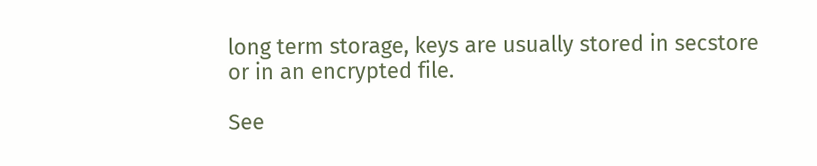long term storage, keys are usually stored in secstore or in an encrypted file.

See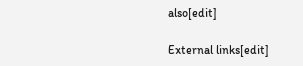also[edit]

External links[edit]